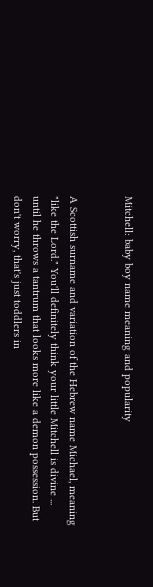Mitchell: baby boy name meaning and popularity


A Scottish surname and variation of the Hebrew name Michael, meaning "like the Lord." You'll definitely think your little Mitchell is divine ... until he throws a tantrum that looks more like a demon possession. But don't worry, that's just toddlers in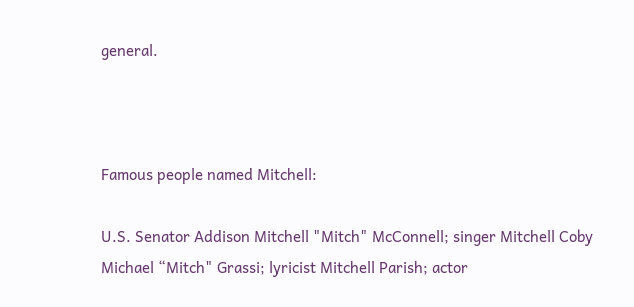general.



Famous people named Mitchell:

U.S. Senator Addison Mitchell "Mitch" McConnell; singer Mitchell Coby Michael “Mitch" Grassi; lyricist Mitchell Parish; actor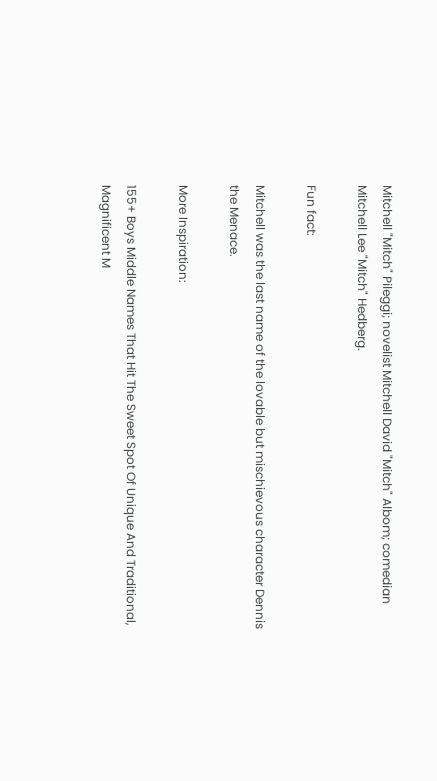Mitchell "Mitch" Pileggi; novelist Mitchell David "Mitch" Albom; comedian Mitchell Lee "Mitch" Hedberg.

Fun fact:

Mitchell was the last name of the lovable but mischievous character Dennis the Menace.

More Inspiration:

155+ Boys Middle Names That Hit The Sweet Spot Of Unique And Traditional, Magnificent M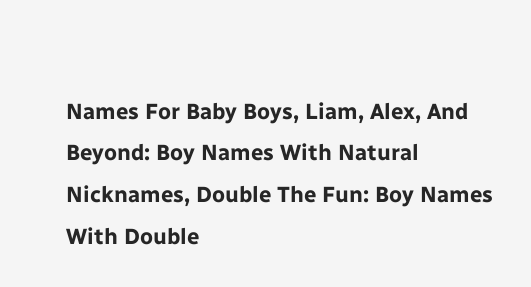Names For Baby Boys, Liam, Alex, And Beyond: Boy Names With Natural Nicknames, Double The Fun: Boy Names With Double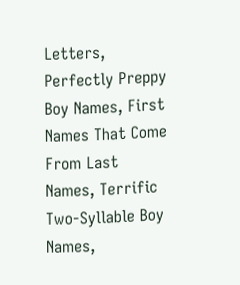Letters, Perfectly Preppy Boy Names, First Names That Come From Last Names, Terrific Two-Syllable Boy Names,